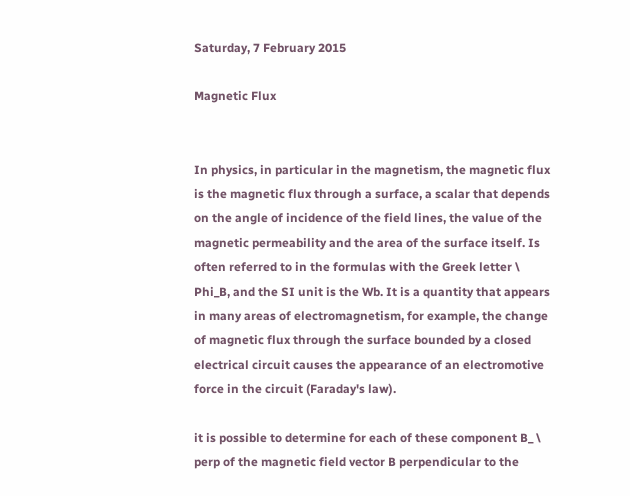Saturday, 7 February 2015

Magnetic Flux


In physics, in particular in the magnetism, the magnetic flux is the magnetic flux through a surface, a scalar that depends on the angle of incidence of the field lines, the value of the magnetic permeability and the area of the surface itself. Is often referred to in the formulas with the Greek letter \ Phi_B, and the SI unit is the Wb. It is a quantity that appears in many areas of electromagnetism, for example, the change of magnetic flux through the surface bounded by a closed electrical circuit causes the appearance of an electromotive force in the circuit (Faraday's law).

it is possible to determine for each of these component B_ \ perp of the magnetic field vector B perpendicular to the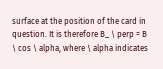surface at the position of the card in question. It is therefore B_ \ perp = B \ cos \ alpha, where \ alpha indicates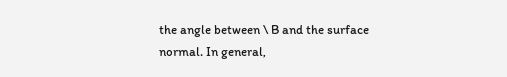the angle between \ B and the surface normal. In general,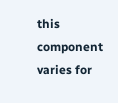this component varies for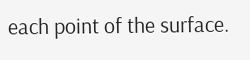each point of the surface.